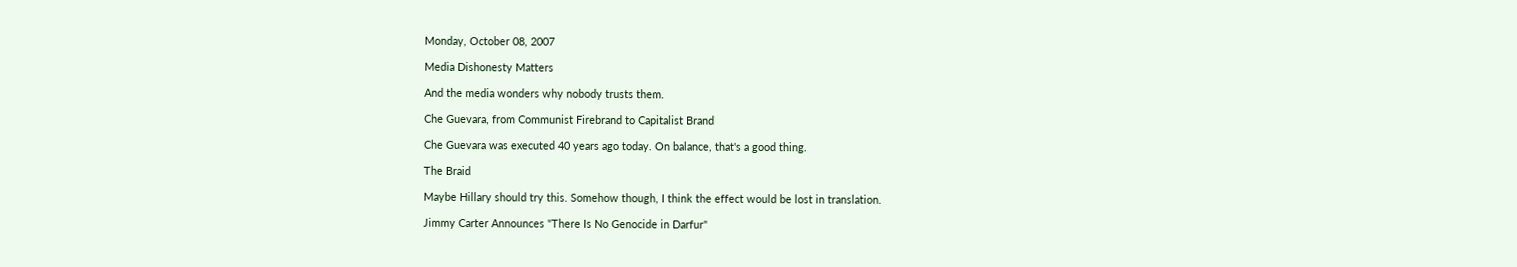Monday, October 08, 2007

Media Dishonesty Matters

And the media wonders why nobody trusts them.

Che Guevara, from Communist Firebrand to Capitalist Brand

Che Guevara was executed 40 years ago today. On balance, that's a good thing.

The Braid

Maybe Hillary should try this. Somehow though, I think the effect would be lost in translation.

Jimmy Carter Announces "There Is No Genocide in Darfur"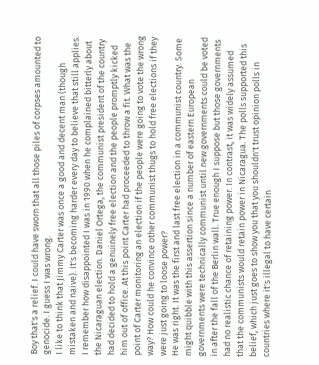Boy that's a relief. I could have sworn that all those piles of corpses amounted to genocide. I guess I was wrong.
I like to think that Jimmy Carter was once a good and decent man (though mistaken and naive). It's becoming harder every day to believe that still applies.
I remember how disappointed I was in 1990 when he complained bitterly about the Nicaraguan election. Daniel Ortega, the communist president of the country had decided to hold a genuinely free election and the people promptly kicked him out of office. At this point Carter had proceeded to throw a fit. What was the point of Carter monitoring an election if the people were going to vote the wrong way? How could he convince other communist thugs to hold free elections if they were just going to loose power?
He was right. It was the first and last free election in a communist country. Some might quibble with this assertion since a number of eastern European governments were technically communist until new governments could be voted in after the fall of the Berlin wall. True enough I suppose but those governments had no realistic chance of retaining power. In contrast, it was widely assumed that the communists would retain power in Nicaragua. The polls supported this belief, which just goes to show you that you shouldn't trust opinion polls in countries where it's illegal to have certain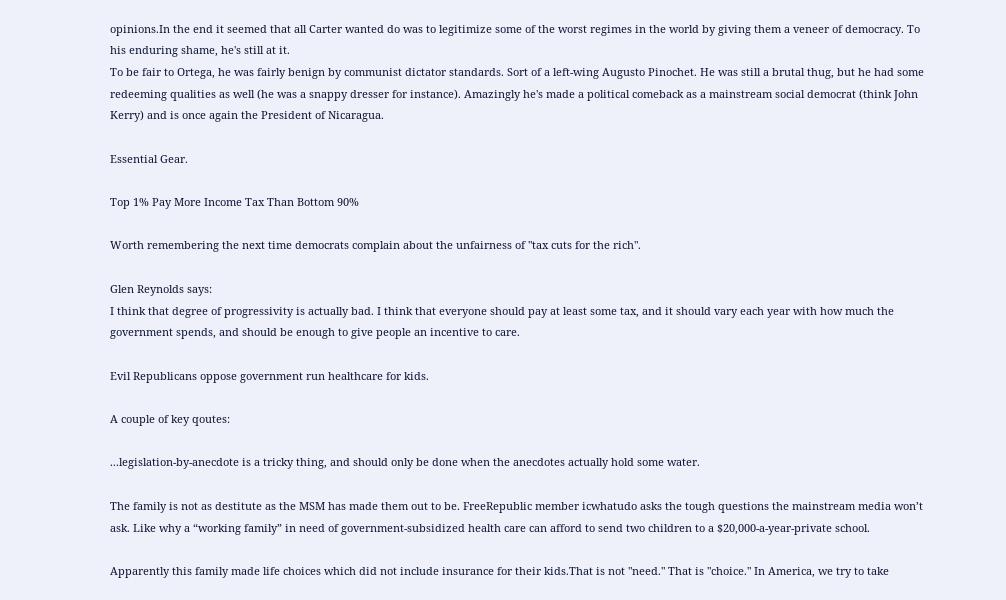opinions.In the end it seemed that all Carter wanted do was to legitimize some of the worst regimes in the world by giving them a veneer of democracy. To his enduring shame, he's still at it.
To be fair to Ortega, he was fairly benign by communist dictator standards. Sort of a left-wing Augusto Pinochet. He was still a brutal thug, but he had some redeeming qualities as well (he was a snappy dresser for instance). Amazingly he's made a political comeback as a mainstream social democrat (think John Kerry) and is once again the President of Nicaragua.

Essential Gear.

Top 1% Pay More Income Tax Than Bottom 90%

Worth remembering the next time democrats complain about the unfairness of "tax cuts for the rich".

Glen Reynolds says:
I think that degree of progressivity is actually bad. I think that everyone should pay at least some tax, and it should vary each year with how much the government spends, and should be enough to give people an incentive to care.

Evil Republicans oppose government run healthcare for kids.

A couple of key qoutes:

...legislation-by-anecdote is a tricky thing, and should only be done when the anecdotes actually hold some water.

The family is not as destitute as the MSM has made them out to be. FreeRepublic member icwhatudo asks the tough questions the mainstream media won’t ask. Like why a “working family” in need of government-subsidized health care can afford to send two children to a $20,000-a-year-private school.

Apparently this family made life choices which did not include insurance for their kids.That is not "need." That is "choice." In America, we try to take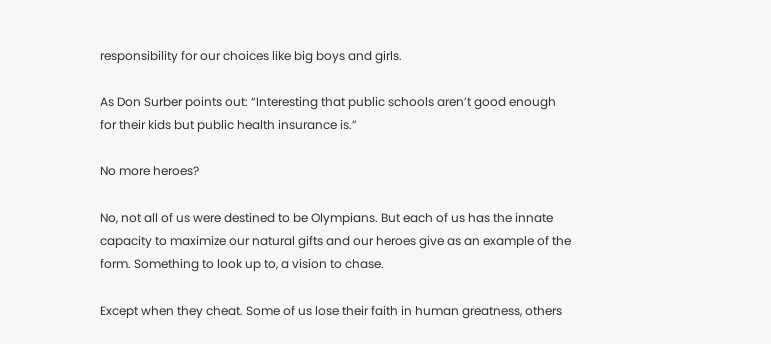responsibility for our choices like big boys and girls.

As Don Surber points out: “Interesting that public schools aren’t good enough for their kids but public health insurance is.”

No more heroes?

No, not all of us were destined to be Olympians. But each of us has the innate capacity to maximize our natural gifts and our heroes give as an example of the form. Something to look up to, a vision to chase.

Except when they cheat. Some of us lose their faith in human greatness, others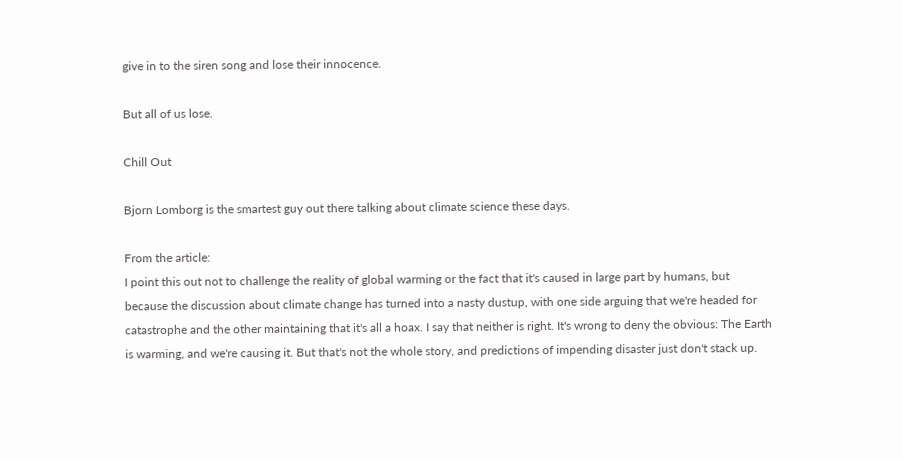give in to the siren song and lose their innocence.

But all of us lose.

Chill Out

Bjorn Lomborg is the smartest guy out there talking about climate science these days.

From the article:
I point this out not to challenge the reality of global warming or the fact that it's caused in large part by humans, but because the discussion about climate change has turned into a nasty dustup, with one side arguing that we're headed for catastrophe and the other maintaining that it's all a hoax. I say that neither is right. It's wrong to deny the obvious: The Earth is warming, and we're causing it. But that's not the whole story, and predictions of impending disaster just don't stack up.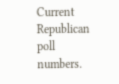Current Republican poll numbers.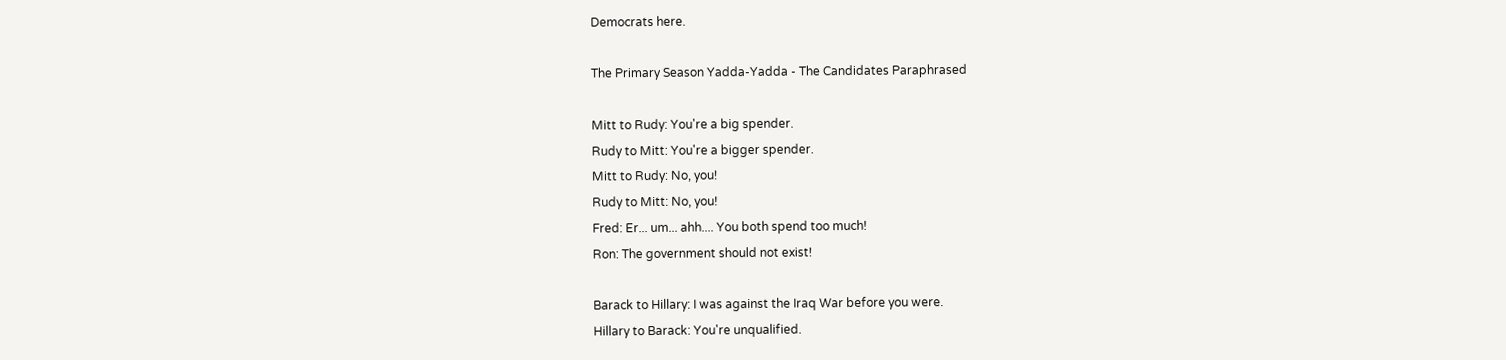Democrats here.

The Primary Season Yadda-Yadda - The Candidates Paraphrased

Mitt to Rudy: You're a big spender.
Rudy to Mitt: You're a bigger spender.
Mitt to Rudy: No, you!
Rudy to Mitt: No, you!
Fred: Er... um... ahh.... You both spend too much!
Ron: The government should not exist!

Barack to Hillary: I was against the Iraq War before you were.
Hillary to Barack: You're unqualified.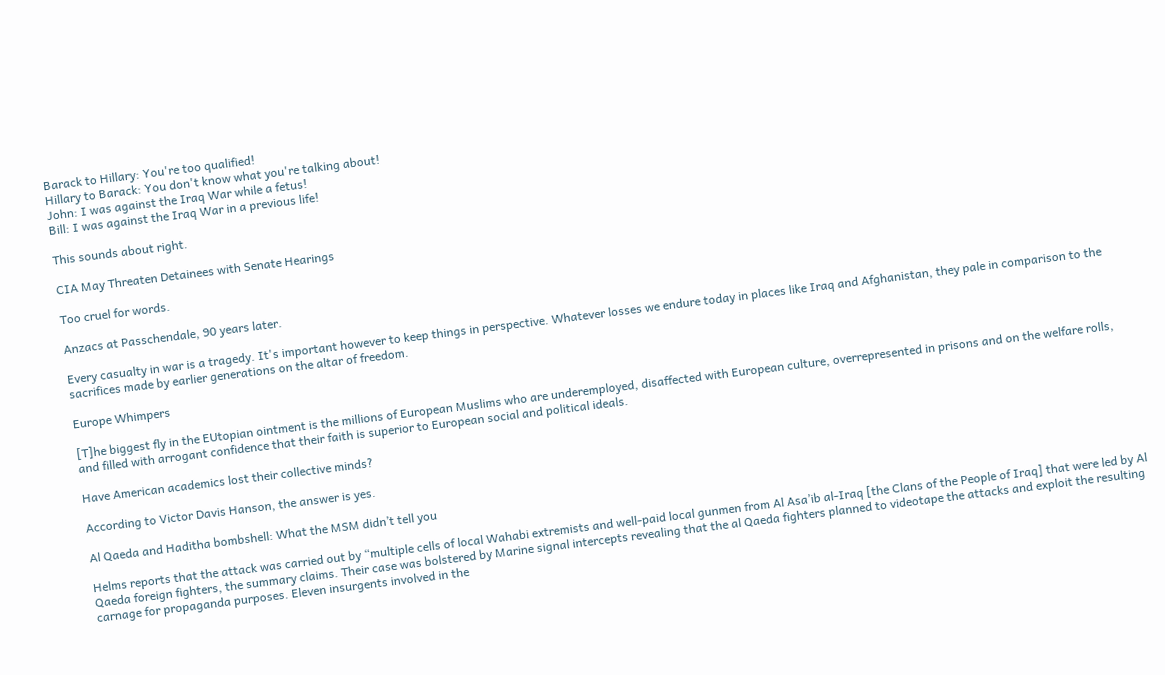Barack to Hillary: You're too qualified!
Hillary to Barack: You don't know what you're talking about!
John: I was against the Iraq War while a fetus!
Bill: I was against the Iraq War in a previous life!

This sounds about right.

CIA May Threaten Detainees with Senate Hearings

Too cruel for words.

Anzacs at Passchendale, 90 years later.

Every casualty in war is a tragedy. It's important however to keep things in perspective. Whatever losses we endure today in places like Iraq and Afghanistan, they pale in comparison to the sacrifices made by earlier generations on the altar of freedom.

Europe Whimpers

[T]he biggest fly in the EUtopian ointment is the millions of European Muslims who are underemployed, disaffected with European culture, overrepresented in prisons and on the welfare rolls, and filled with arrogant confidence that their faith is superior to European social and political ideals.

Have American academics lost their collective minds?

According to Victor Davis Hanson, the answer is yes.

Al Qaeda and Haditha bombshell: What the MSM didn’t tell you

Helms reports that the attack was carried out by “multiple cells of local Wahabi extremists and well-paid local gunmen from Al Asa’ib al-Iraq [the Clans of the People of Iraq] that were led by Al Qaeda foreign fighters, the summary claims. Their case was bolstered by Marine signal intercepts revealing that the al Qaeda fighters planned to videotape the attacks and exploit the resulting carnage for propaganda purposes. Eleven insurgents involved in the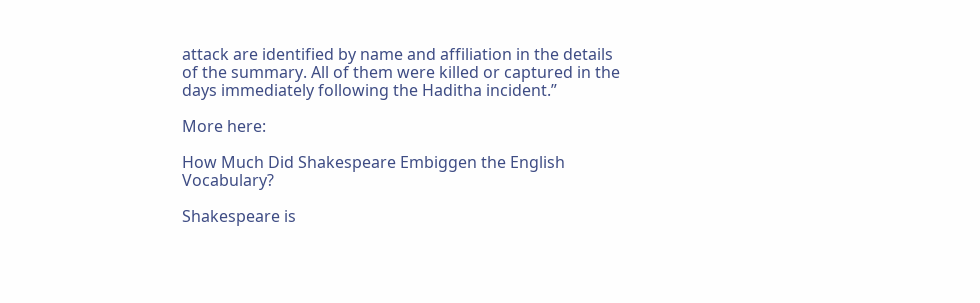attack are identified by name and affiliation in the details of the summary. All of them were killed or captured in the days immediately following the Haditha incident.”

More here:

How Much Did Shakespeare Embiggen the English Vocabulary?

Shakespeare is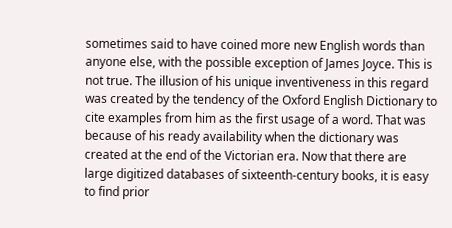sometimes said to have coined more new English words than anyone else, with the possible exception of James Joyce. This is not true. The illusion of his unique inventiveness in this regard was created by the tendency of the Oxford English Dictionary to cite examples from him as the first usage of a word. That was because of his ready availability when the dictionary was created at the end of the Victorian era. Now that there are large digitized databases of sixteenth-century books, it is easy to find prior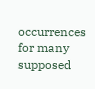occurrences for many supposed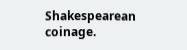Shakespearean coinage.